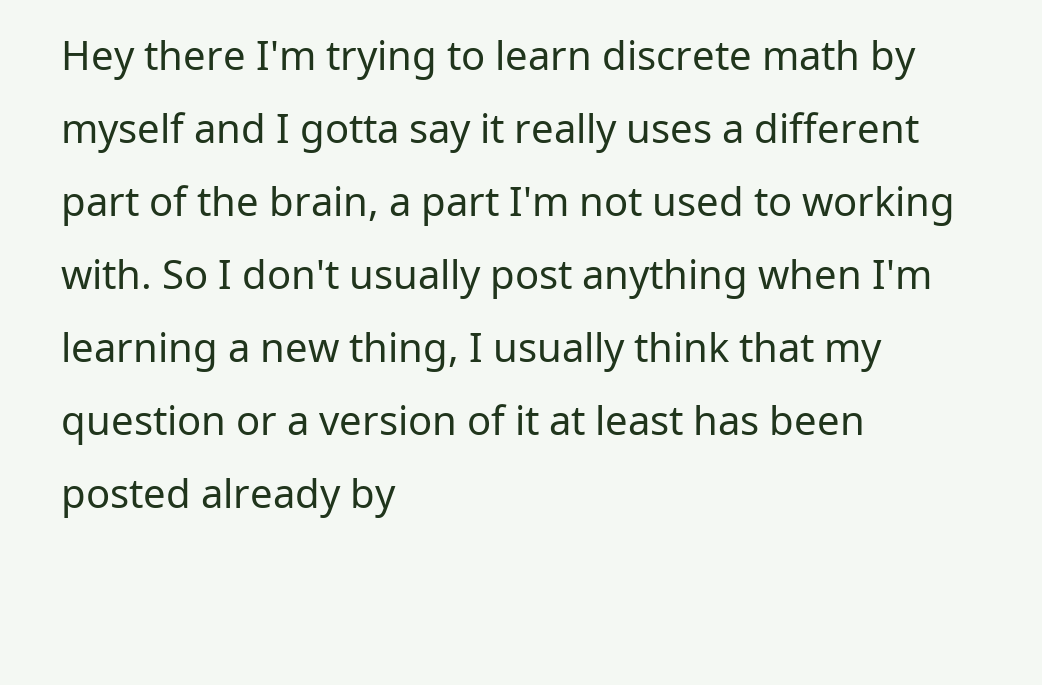Hey there I'm trying to learn discrete math by myself and I gotta say it really uses a different part of the brain, a part I'm not used to working with. So I don't usually post anything when I'm learning a new thing, I usually think that my question or a version of it at least has been posted already by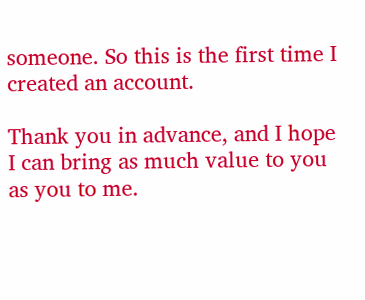someone. So this is the first time I created an account.

Thank you in advance, and I hope I can bring as much value to you as you to me.